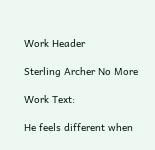Work Header

Sterling Archer No More

Work Text:

He feels different when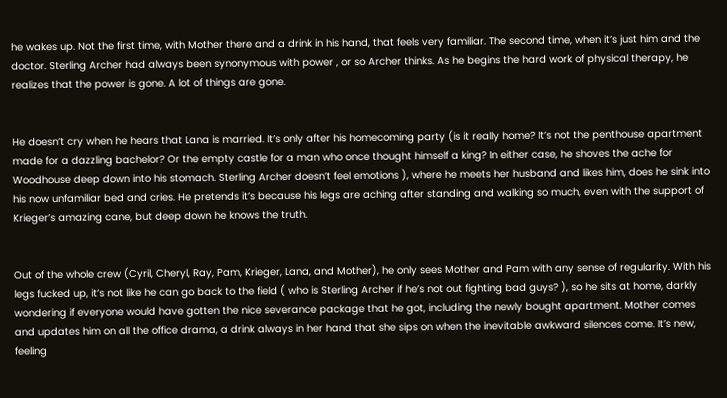he wakes up. Not the first time, with Mother there and a drink in his hand, that feels very familiar. The second time, when it’s just him and the doctor. Sterling Archer had always been synonymous with power , or so Archer thinks. As he begins the hard work of physical therapy, he realizes that the power is gone. A lot of things are gone.


He doesn’t cry when he hears that Lana is married. It’s only after his homecoming party (is it really home? It’s not the penthouse apartment made for a dazzling bachelor? Or the empty castle for a man who once thought himself a king? In either case, he shoves the ache for Woodhouse deep down into his stomach. Sterling Archer doesn’t feel emotions ), where he meets her husband and likes him, does he sink into his now unfamiliar bed and cries. He pretends it’s because his legs are aching after standing and walking so much, even with the support of Krieger’s amazing cane, but deep down he knows the truth.


Out of the whole crew (Cyril, Cheryl, Ray, Pam, Krieger, Lana, and Mother), he only sees Mother and Pam with any sense of regularity. With his legs fucked up, it’s not like he can go back to the field ( who is Sterling Archer if he’s not out fighting bad guys? ), so he sits at home, darkly wondering if everyone would have gotten the nice severance package that he got, including the newly bought apartment. Mother comes and updates him on all the office drama, a drink always in her hand that she sips on when the inevitable awkward silences come. It’s new, feeling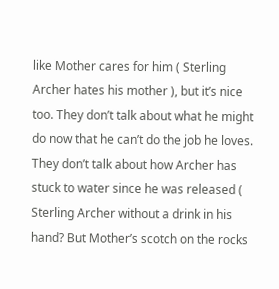like Mother cares for him ( Sterling Archer hates his mother ), but it’s nice too. They don’t talk about what he might do now that he can’t do the job he loves. They don’t talk about how Archer has stuck to water since he was released ( Sterling Archer without a drink in his hand? But Mother’s scotch on the rocks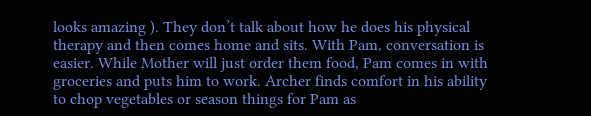looks amazing ). They don’t talk about how he does his physical therapy and then comes home and sits. With Pam, conversation is easier. While Mother will just order them food, Pam comes in with groceries and puts him to work. Archer finds comfort in his ability to chop vegetables or season things for Pam as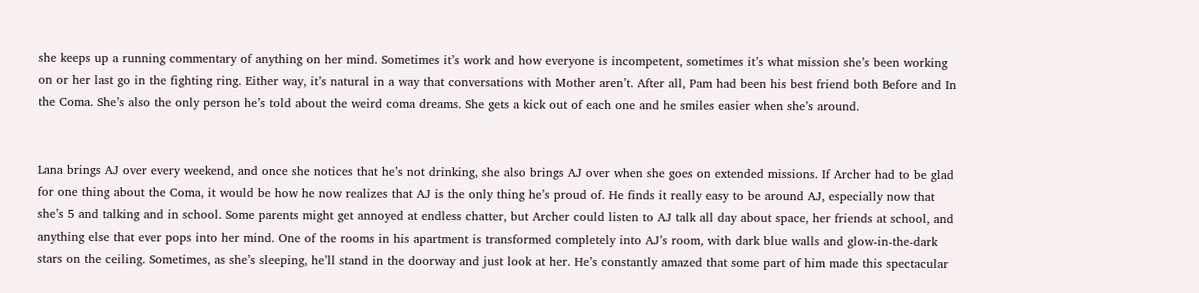she keeps up a running commentary of anything on her mind. Sometimes it’s work and how everyone is incompetent, sometimes it’s what mission she’s been working on or her last go in the fighting ring. Either way, it’s natural in a way that conversations with Mother aren’t. After all, Pam had been his best friend both Before and In the Coma. She’s also the only person he’s told about the weird coma dreams. She gets a kick out of each one and he smiles easier when she’s around.


Lana brings AJ over every weekend, and once she notices that he’s not drinking, she also brings AJ over when she goes on extended missions. If Archer had to be glad for one thing about the Coma, it would be how he now realizes that AJ is the only thing he’s proud of. He finds it really easy to be around AJ, especially now that she’s 5 and talking and in school. Some parents might get annoyed at endless chatter, but Archer could listen to AJ talk all day about space, her friends at school, and anything else that ever pops into her mind. One of the rooms in his apartment is transformed completely into AJ’s room, with dark blue walls and glow-in-the-dark stars on the ceiling. Sometimes, as she’s sleeping, he’ll stand in the doorway and just look at her. He’s constantly amazed that some part of him made this spectacular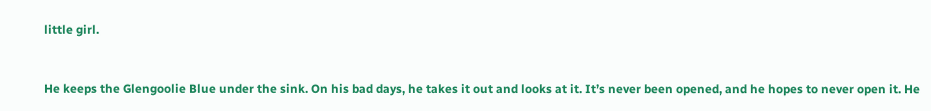little girl.


He keeps the Glengoolie Blue under the sink. On his bad days, he takes it out and looks at it. It’s never been opened, and he hopes to never open it. He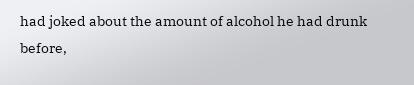had joked about the amount of alcohol he had drunk before,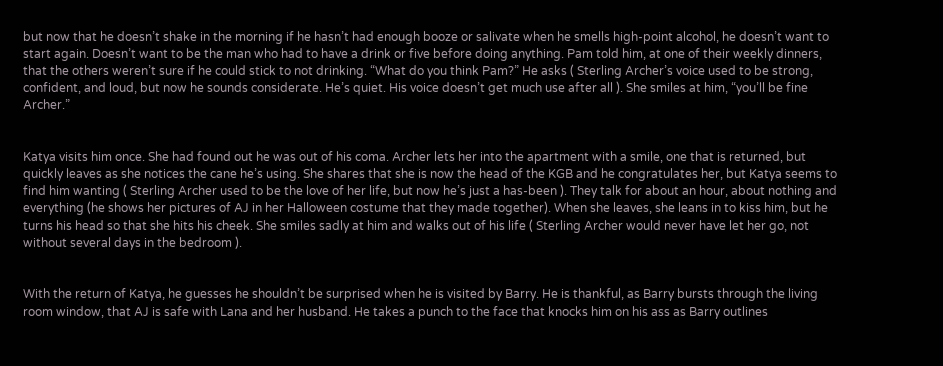but now that he doesn’t shake in the morning if he hasn’t had enough booze or salivate when he smells high-point alcohol, he doesn’t want to start again. Doesn’t want to be the man who had to have a drink or five before doing anything. Pam told him, at one of their weekly dinners, that the others weren’t sure if he could stick to not drinking. “What do you think Pam?” He asks ( Sterling Archer’s voice used to be strong, confident, and loud, but now he sounds considerate. He’s quiet. His voice doesn’t get much use after all ). She smiles at him, “you’ll be fine Archer.”


Katya visits him once. She had found out he was out of his coma. Archer lets her into the apartment with a smile, one that is returned, but quickly leaves as she notices the cane he’s using. She shares that she is now the head of the KGB and he congratulates her, but Katya seems to find him wanting ( Sterling Archer used to be the love of her life, but now he’s just a has-been ). They talk for about an hour, about nothing and everything (he shows her pictures of AJ in her Halloween costume that they made together). When she leaves, she leans in to kiss him, but he turns his head so that she hits his cheek. She smiles sadly at him and walks out of his life ( Sterling Archer would never have let her go, not without several days in the bedroom ).


With the return of Katya, he guesses he shouldn’t be surprised when he is visited by Barry. He is thankful, as Barry bursts through the living room window, that AJ is safe with Lana and her husband. He takes a punch to the face that knocks him on his ass as Barry outlines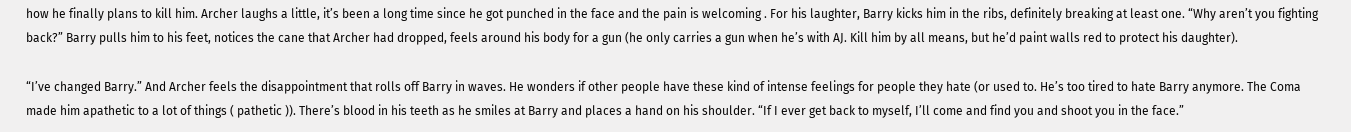how he finally plans to kill him. Archer laughs a little, it’s been a long time since he got punched in the face and the pain is welcoming . For his laughter, Barry kicks him in the ribs, definitely breaking at least one. “Why aren’t you fighting back?” Barry pulls him to his feet, notices the cane that Archer had dropped, feels around his body for a gun (he only carries a gun when he’s with AJ. Kill him by all means, but he’d paint walls red to protect his daughter).

“I’ve changed Barry.” And Archer feels the disappointment that rolls off Barry in waves. He wonders if other people have these kind of intense feelings for people they hate (or used to. He’s too tired to hate Barry anymore. The Coma made him apathetic to a lot of things ( pathetic )). There’s blood in his teeth as he smiles at Barry and places a hand on his shoulder. “If I ever get back to myself, I’ll come and find you and shoot you in the face.”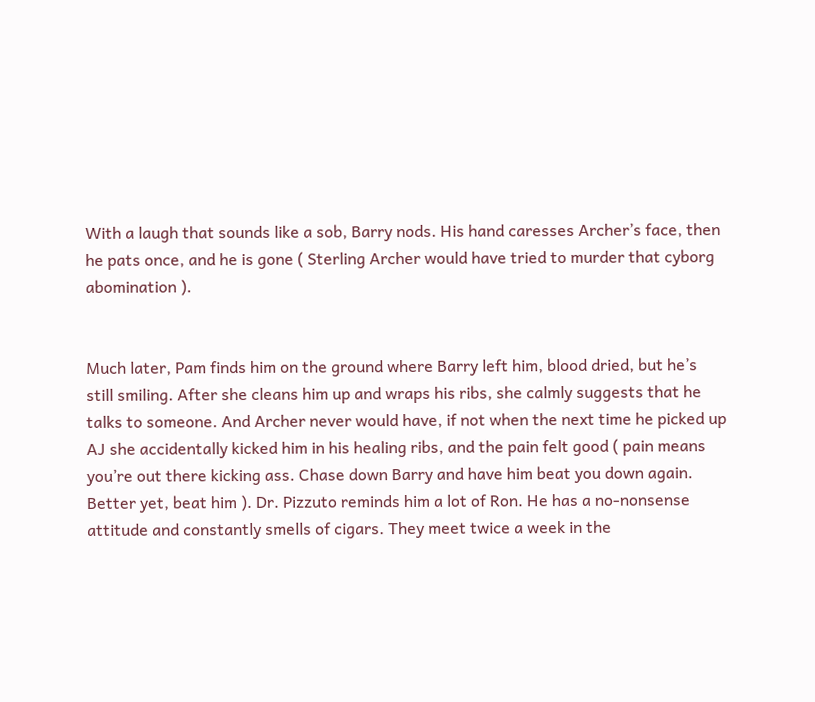With a laugh that sounds like a sob, Barry nods. His hand caresses Archer’s face, then he pats once, and he is gone ( Sterling Archer would have tried to murder that cyborg abomination ).


Much later, Pam finds him on the ground where Barry left him, blood dried, but he’s still smiling. After she cleans him up and wraps his ribs, she calmly suggests that he talks to someone. And Archer never would have, if not when the next time he picked up AJ she accidentally kicked him in his healing ribs, and the pain felt good ( pain means you’re out there kicking ass. Chase down Barry and have him beat you down again. Better yet, beat him ). Dr. Pizzuto reminds him a lot of Ron. He has a no-nonsense attitude and constantly smells of cigars. They meet twice a week in the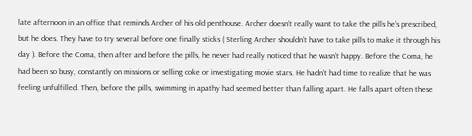late afternoon in an office that reminds Archer of his old penthouse. Archer doesn’t really want to take the pills he’s prescribed, but he does. They have to try several before one finally sticks ( Sterling Archer shouldn’t have to take pills to make it through his day ). Before the Coma, then after and before the pills, he never had really noticed that he wasn’t happy. Before the Coma, he had been so busy, constantly on missions or selling coke or investigating movie stars. He hadn’t had time to realize that he was feeling unfulfilled. Then, before the pills, swimming in apathy had seemed better than falling apart. He falls apart often these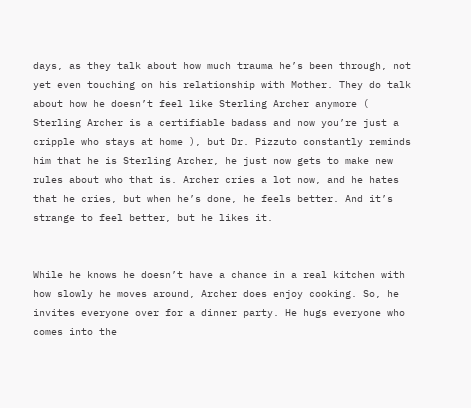days, as they talk about how much trauma he’s been through, not yet even touching on his relationship with Mother. They do talk about how he doesn’t feel like Sterling Archer anymore ( Sterling Archer is a certifiable badass and now you’re just a cripple who stays at home ), but Dr. Pizzuto constantly reminds him that he is Sterling Archer, he just now gets to make new rules about who that is. Archer cries a lot now, and he hates that he cries, but when he’s done, he feels better. And it’s strange to feel better, but he likes it.


While he knows he doesn’t have a chance in a real kitchen with how slowly he moves around, Archer does enjoy cooking. So, he invites everyone over for a dinner party. He hugs everyone who comes into the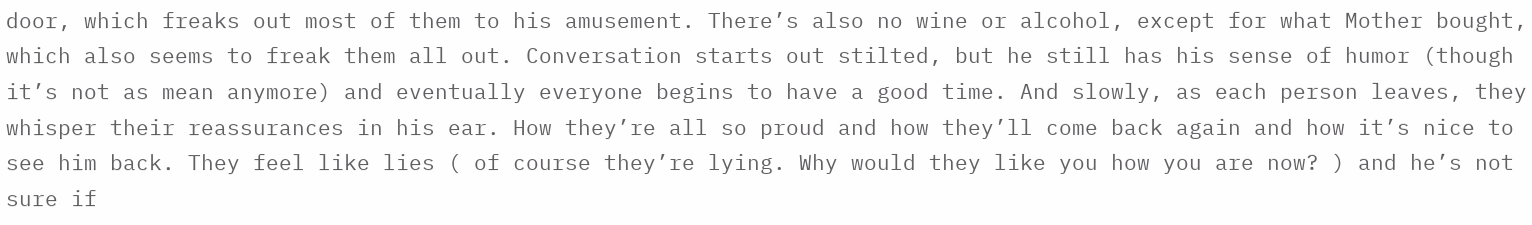door, which freaks out most of them to his amusement. There’s also no wine or alcohol, except for what Mother bought, which also seems to freak them all out. Conversation starts out stilted, but he still has his sense of humor (though it’s not as mean anymore) and eventually everyone begins to have a good time. And slowly, as each person leaves, they whisper their reassurances in his ear. How they’re all so proud and how they’ll come back again and how it’s nice to see him back. They feel like lies ( of course they’re lying. Why would they like you how you are now? ) and he’s not sure if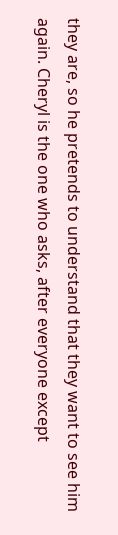they are, so he pretends to understand that they want to see him again. Cheryl is the one who asks, after everyone except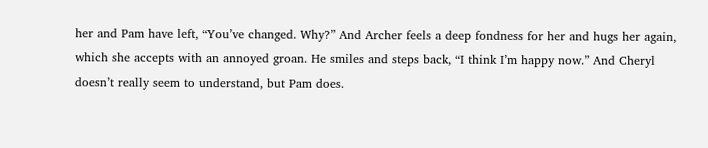her and Pam have left, “You’ve changed. Why?” And Archer feels a deep fondness for her and hugs her again, which she accepts with an annoyed groan. He smiles and steps back, “I think I’m happy now.” And Cheryl doesn’t really seem to understand, but Pam does.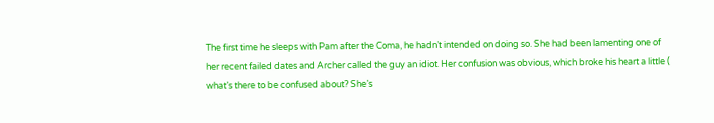The first time he sleeps with Pam after the Coma, he hadn’t intended on doing so. She had been lamenting one of her recent failed dates and Archer called the guy an idiot. Her confusion was obvious, which broke his heart a little ( what’s there to be confused about? She’s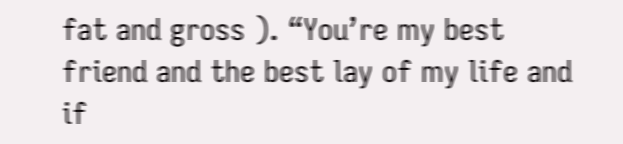fat and gross ). “You’re my best friend and the best lay of my life and if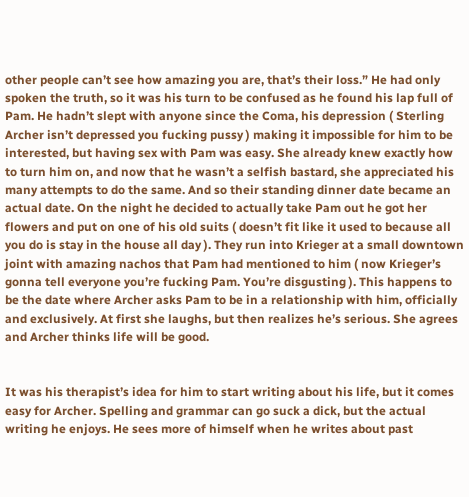other people can’t see how amazing you are, that’s their loss.” He had only spoken the truth, so it was his turn to be confused as he found his lap full of Pam. He hadn’t slept with anyone since the Coma, his depression ( Sterling Archer isn’t depressed you fucking pussy ) making it impossible for him to be interested, but having sex with Pam was easy. She already knew exactly how to turn him on, and now that he wasn’t a selfish bastard, she appreciated his many attempts to do the same. And so their standing dinner date became an actual date. On the night he decided to actually take Pam out he got her flowers and put on one of his old suits ( doesn’t fit like it used to because all you do is stay in the house all day ). They run into Krieger at a small downtown joint with amazing nachos that Pam had mentioned to him ( now Krieger’s gonna tell everyone you’re fucking Pam. You’re disgusting ). This happens to be the date where Archer asks Pam to be in a relationship with him, officially and exclusively. At first she laughs, but then realizes he’s serious. She agrees and Archer thinks life will be good.


It was his therapist’s idea for him to start writing about his life, but it comes easy for Archer. Spelling and grammar can go suck a dick, but the actual writing he enjoys. He sees more of himself when he writes about past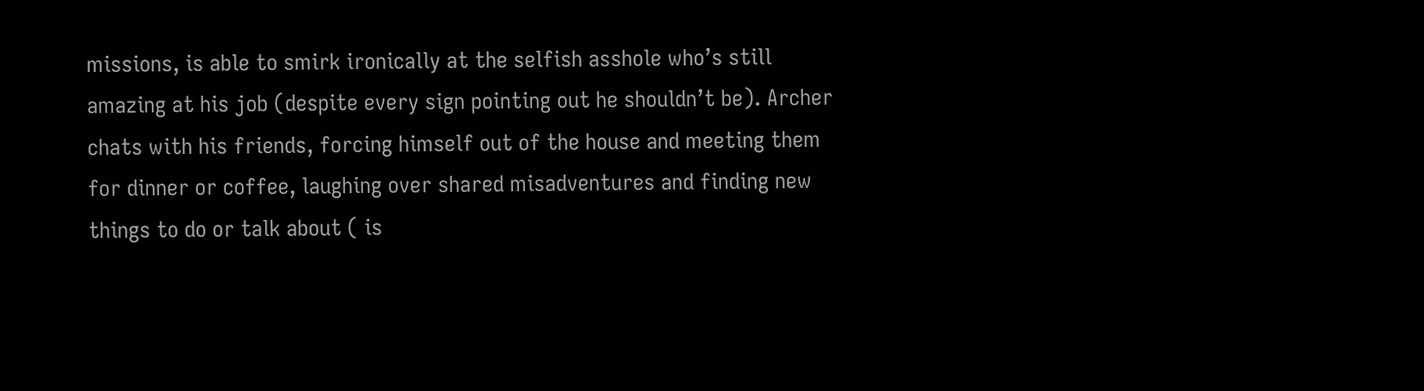missions, is able to smirk ironically at the selfish asshole who’s still amazing at his job (despite every sign pointing out he shouldn’t be). Archer chats with his friends, forcing himself out of the house and meeting them for dinner or coffee, laughing over shared misadventures and finding new things to do or talk about ( is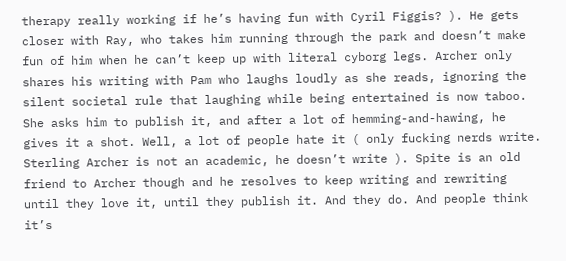therapy really working if he’s having fun with Cyril Figgis? ). He gets closer with Ray, who takes him running through the park and doesn’t make fun of him when he can’t keep up with literal cyborg legs. Archer only shares his writing with Pam who laughs loudly as she reads, ignoring the silent societal rule that laughing while being entertained is now taboo. She asks him to publish it, and after a lot of hemming-and-hawing, he gives it a shot. Well, a lot of people hate it ( only fucking nerds write. Sterling Archer is not an academic, he doesn’t write ). Spite is an old friend to Archer though and he resolves to keep writing and rewriting until they love it, until they publish it. And they do. And people think it’s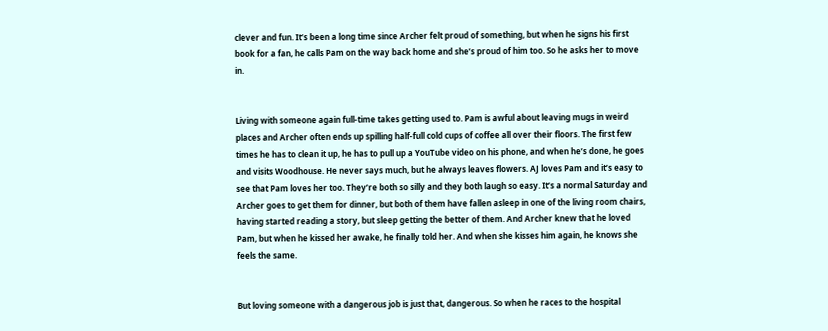clever and fun. It’s been a long time since Archer felt proud of something, but when he signs his first book for a fan, he calls Pam on the way back home and she’s proud of him too. So he asks her to move in.


Living with someone again full-time takes getting used to. Pam is awful about leaving mugs in weird places and Archer often ends up spilling half-full cold cups of coffee all over their floors. The first few times he has to clean it up, he has to pull up a YouTube video on his phone, and when he’s done, he goes and visits Woodhouse. He never says much, but he always leaves flowers. AJ loves Pam and it’s easy to see that Pam loves her too. They’re both so silly and they both laugh so easy. It’s a normal Saturday and Archer goes to get them for dinner, but both of them have fallen asleep in one of the living room chairs, having started reading a story, but sleep getting the better of them. And Archer knew that he loved Pam, but when he kissed her awake, he finally told her. And when she kisses him again, he knows she feels the same.


But loving someone with a dangerous job is just that, dangerous. So when he races to the hospital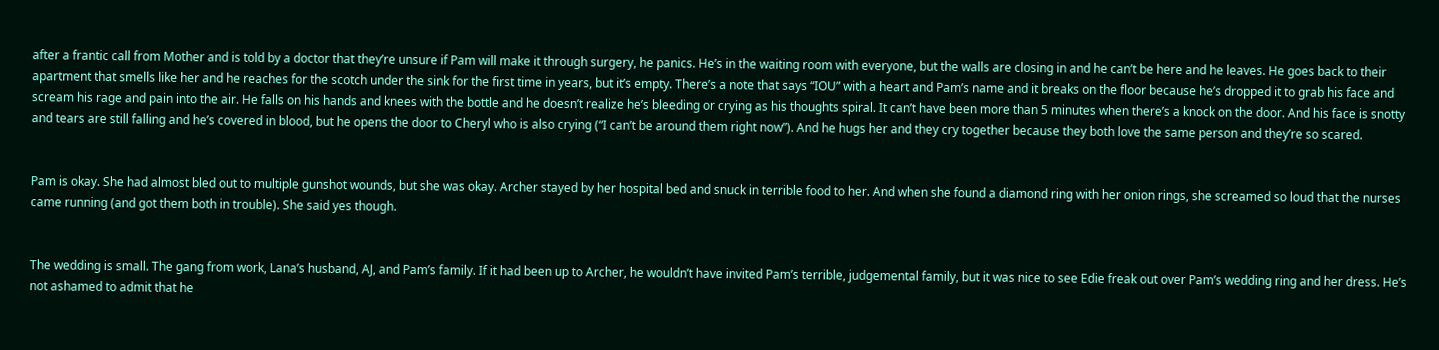after a frantic call from Mother and is told by a doctor that they’re unsure if Pam will make it through surgery, he panics. He’s in the waiting room with everyone, but the walls are closing in and he can’t be here and he leaves. He goes back to their apartment that smells like her and he reaches for the scotch under the sink for the first time in years, but it’s empty. There’s a note that says “IOU” with a heart and Pam’s name and it breaks on the floor because he’s dropped it to grab his face and scream his rage and pain into the air. He falls on his hands and knees with the bottle and he doesn’t realize he’s bleeding or crying as his thoughts spiral. It can’t have been more than 5 minutes when there’s a knock on the door. And his face is snotty and tears are still falling and he’s covered in blood, but he opens the door to Cheryl who is also crying (“I can’t be around them right now”). And he hugs her and they cry together because they both love the same person and they’re so scared.


Pam is okay. She had almost bled out to multiple gunshot wounds, but she was okay. Archer stayed by her hospital bed and snuck in terrible food to her. And when she found a diamond ring with her onion rings, she screamed so loud that the nurses came running (and got them both in trouble). She said yes though.


The wedding is small. The gang from work, Lana’s husband, AJ, and Pam’s family. If it had been up to Archer, he wouldn’t have invited Pam’s terrible, judgemental family, but it was nice to see Edie freak out over Pam’s wedding ring and her dress. He’s not ashamed to admit that he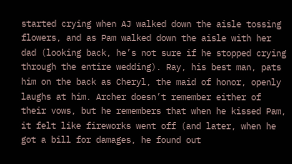started crying when AJ walked down the aisle tossing flowers, and as Pam walked down the aisle with her dad (looking back, he’s not sure if he stopped crying through the entire wedding). Ray, his best man, pats him on the back as Cheryl, the maid of honor, openly laughs at him. Archer doesn’t remember either of their vows, but he remembers that when he kissed Pam, it felt like fireworks went off (and later, when he got a bill for damages, he found out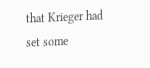that Krieger had set some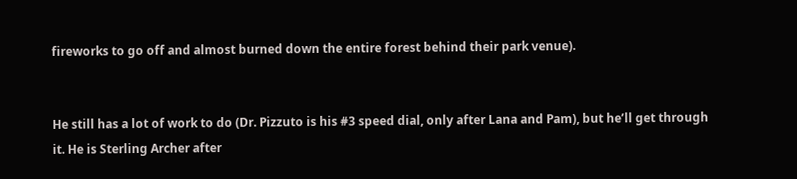fireworks to go off and almost burned down the entire forest behind their park venue).


He still has a lot of work to do (Dr. Pizzuto is his #3 speed dial, only after Lana and Pam), but he’ll get through it. He is Sterling Archer after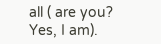all ( are you? Yes, I am).